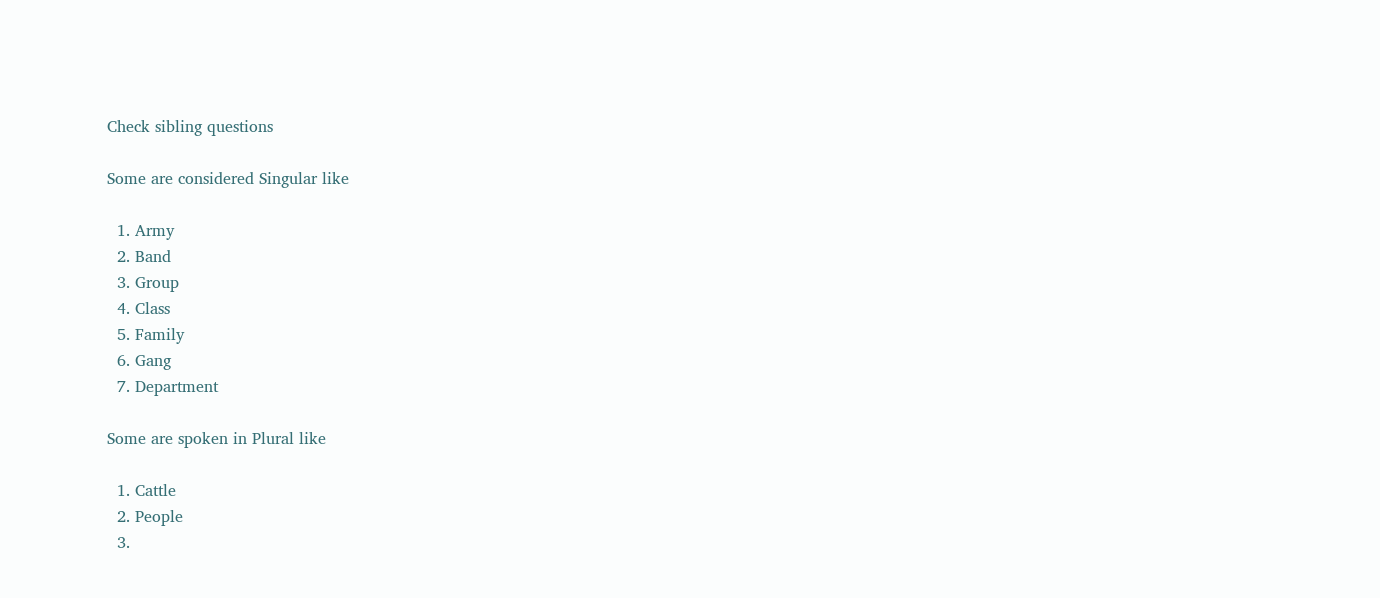Check sibling questions

Some are considered Singular like

  1. Army
  2. Band
  3. Group
  4. Class
  5. Family
  6. Gang
  7. Department

Some are spoken in Plural like

  1. Cattle
  2. People
  3.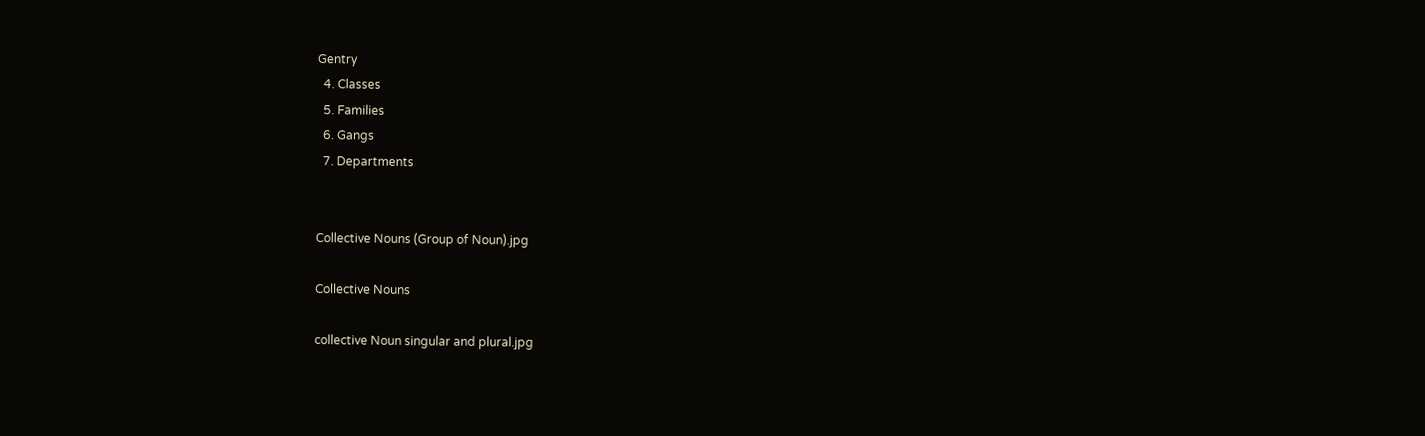Gentry
  4. Classes
  5. Families
  6. Gangs
  7. Departments


Collective Nouns (Group of Noun).jpg

Collective Nouns

collective Noun singular and plural.jpg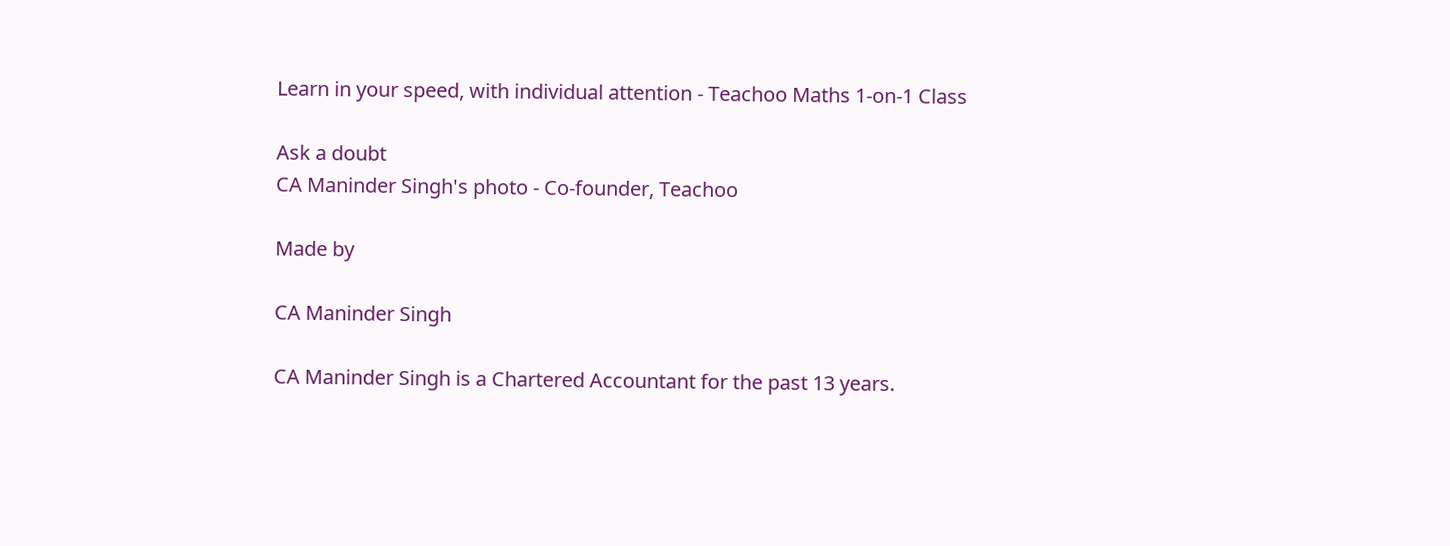Learn in your speed, with individual attention - Teachoo Maths 1-on-1 Class

Ask a doubt
CA Maninder Singh's photo - Co-founder, Teachoo

Made by

CA Maninder Singh

CA Maninder Singh is a Chartered Accountant for the past 13 years.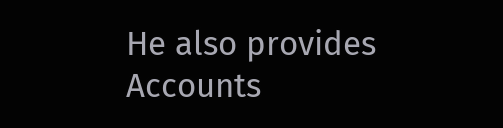He also provides Accounts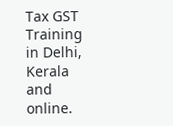Tax GST Training in Delhi, Kerala and online.